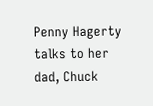Penny Hagerty talks to her dad, Chuck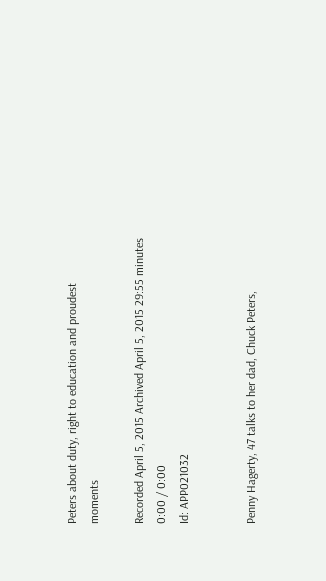Peters about duty, right to education and proudest moments

Recorded April 5, 2015 Archived April 5, 2015 29:55 minutes
0:00 / 0:00
Id: APP021032


Penny Hagerty, 47 talks to her dad, Chuck Peters,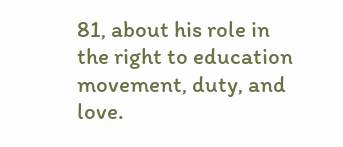81, about his role in the right to education movement, duty, and love.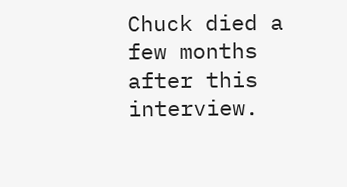Chuck died a few months after this interview.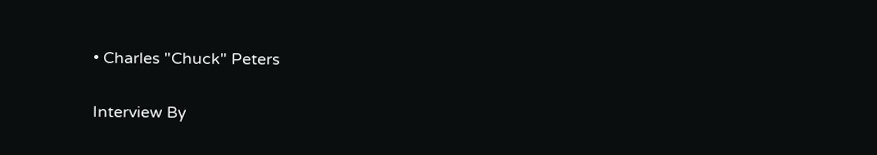• Charles "Chuck" Peters

Interview By